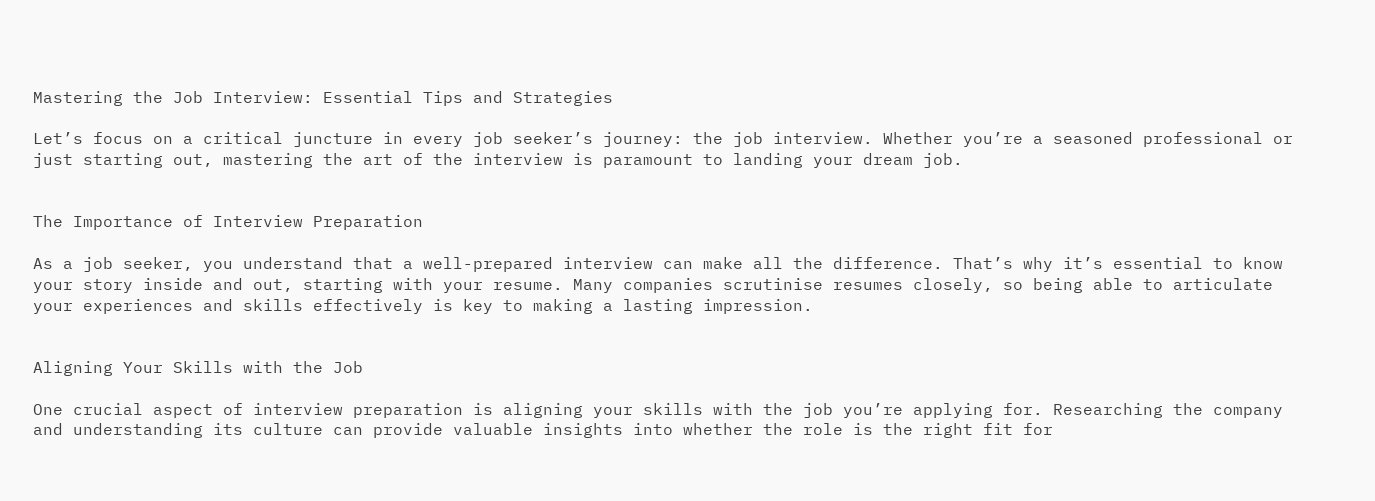Mastering the Job Interview: Essential Tips and Strategies

Let’s focus on a critical juncture in every job seeker’s journey: the job interview. Whether you’re a seasoned professional or just starting out, mastering the art of the interview is paramount to landing your dream job.


The Importance of Interview Preparation

As a job seeker, you understand that a well-prepared interview can make all the difference. That’s why it’s essential to know your story inside and out, starting with your resume. Many companies scrutinise resumes closely, so being able to articulate your experiences and skills effectively is key to making a lasting impression.


Aligning Your Skills with the Job

One crucial aspect of interview preparation is aligning your skills with the job you’re applying for. Researching the company and understanding its culture can provide valuable insights into whether the role is the right fit for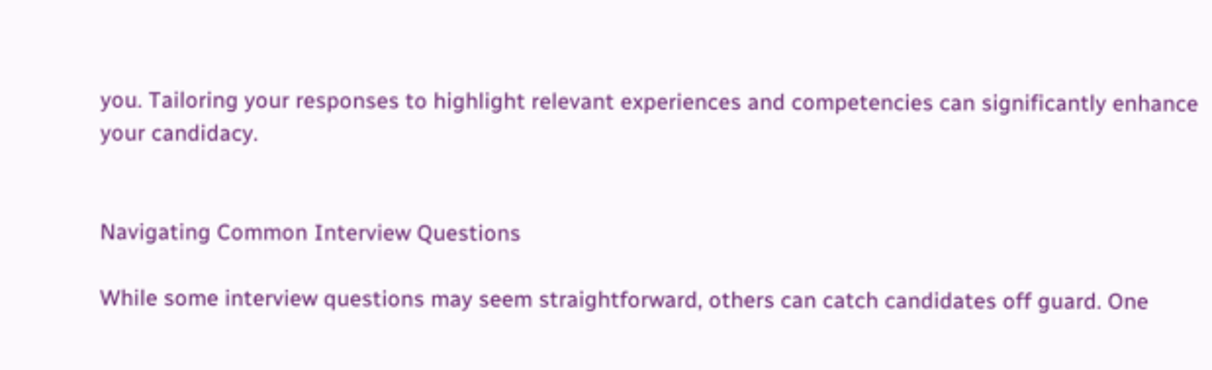you. Tailoring your responses to highlight relevant experiences and competencies can significantly enhance your candidacy.


Navigating Common Interview Questions

While some interview questions may seem straightforward, others can catch candidates off guard. One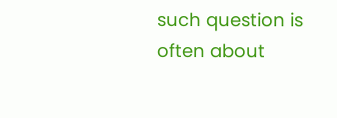such question is often about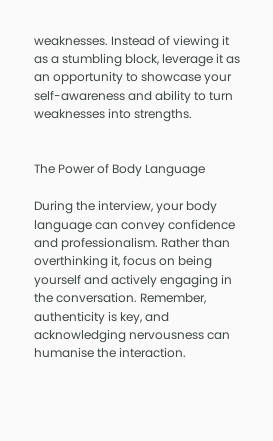weaknesses. Instead of viewing it as a stumbling block, leverage it as an opportunity to showcase your self-awareness and ability to turn weaknesses into strengths.


The Power of Body Language

During the interview, your body language can convey confidence and professionalism. Rather than overthinking it, focus on being yourself and actively engaging in the conversation. Remember, authenticity is key, and acknowledging nervousness can humanise the interaction.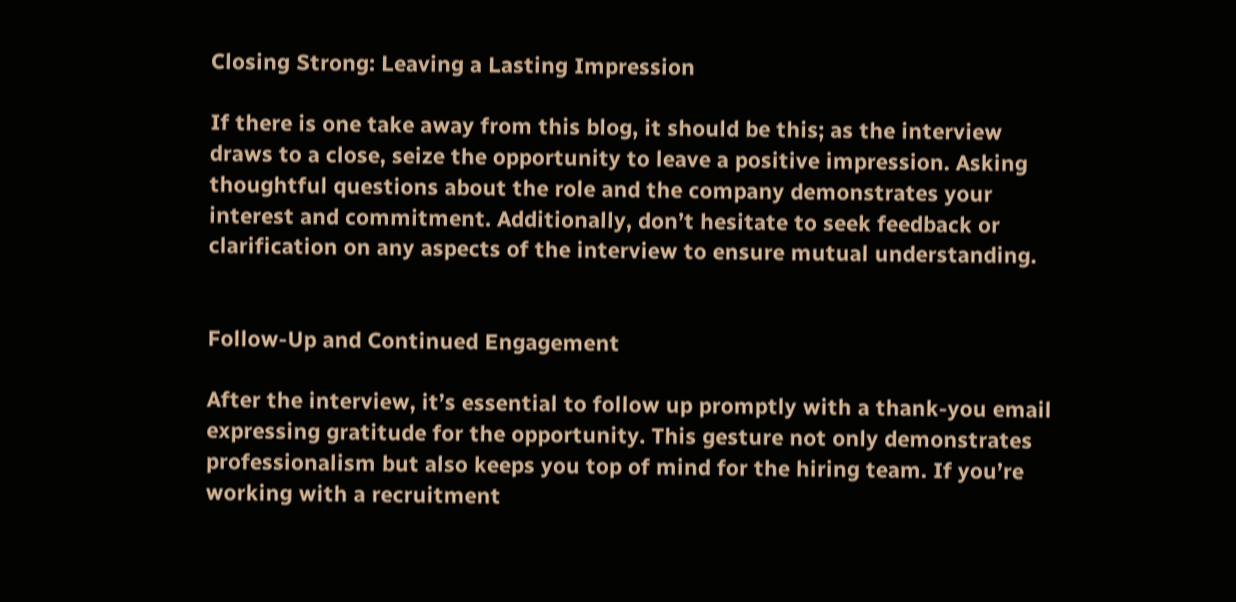Closing Strong: Leaving a Lasting Impression

If there is one take away from this blog, it should be this; as the interview draws to a close, seize the opportunity to leave a positive impression. Asking thoughtful questions about the role and the company demonstrates your interest and commitment. Additionally, don’t hesitate to seek feedback or clarification on any aspects of the interview to ensure mutual understanding.


Follow-Up and Continued Engagement

After the interview, it’s essential to follow up promptly with a thank-you email expressing gratitude for the opportunity. This gesture not only demonstrates professionalism but also keeps you top of mind for the hiring team. If you’re working with a recruitment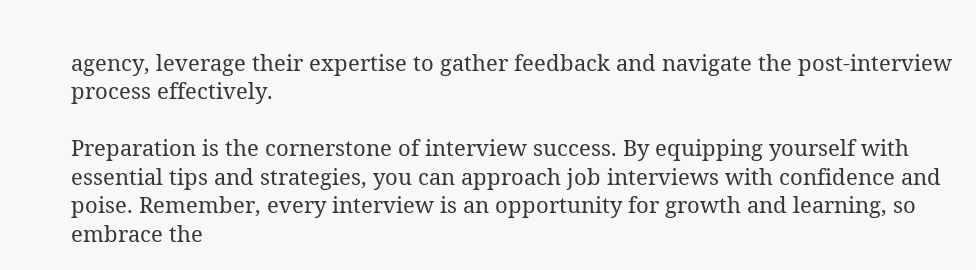agency, leverage their expertise to gather feedback and navigate the post-interview process effectively.

Preparation is the cornerstone of interview success. By equipping yourself with essential tips and strategies, you can approach job interviews with confidence and poise. Remember, every interview is an opportunity for growth and learning, so embrace the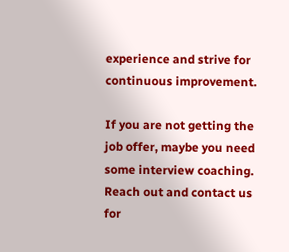experience and strive for continuous improvement.

If you are not getting the job offer, maybe you need some interview coaching.  Reach out and contact us for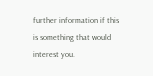further information if this is something that would interest you.